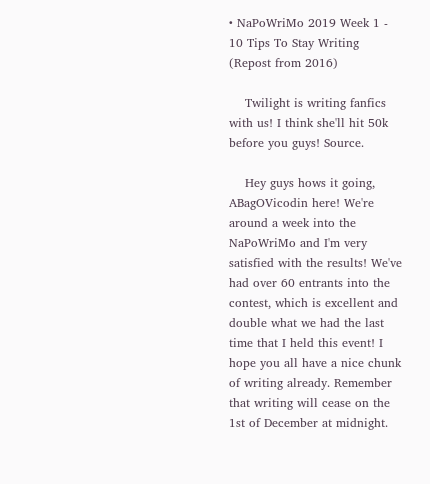• NaPoWriMo 2019 Week 1 - 10 Tips To Stay Writing (Repost from 2016)

    Twilight is writing fanfics with us! I think she'll hit 50k before you guys! Source.

    Hey guys hows it going, ABagOVicodin here! We're around a week into the NaPoWriMo and I'm very satisfied with the results! We've had over 60 entrants into the contest, which is excellent and double what we had the last time that I held this event! I hope you all have a nice chunk of writing already. Remember that writing will cease on the 1st of December at midnight.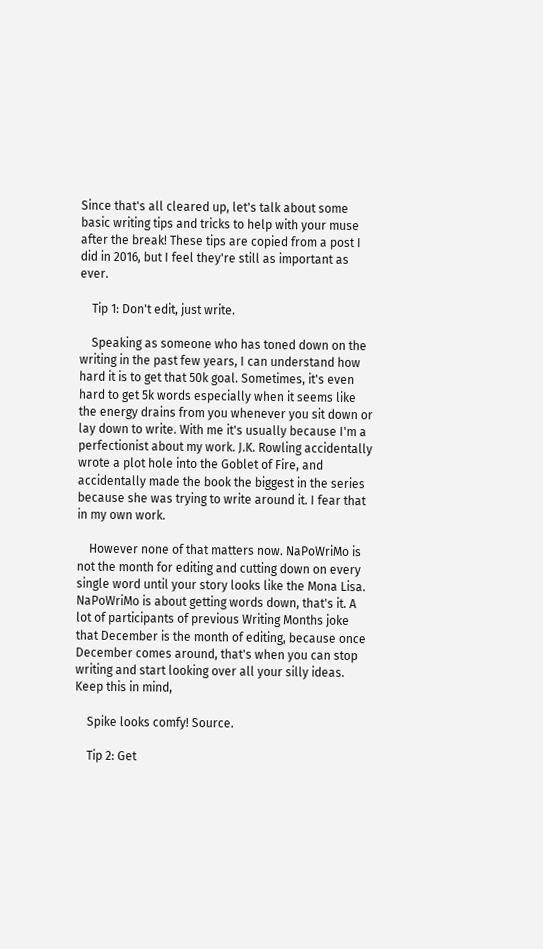Since that's all cleared up, let's talk about some basic writing tips and tricks to help with your muse after the break! These tips are copied from a post I did in 2016, but I feel they're still as important as ever.

    Tip 1: Don't edit, just write.

    Speaking as someone who has toned down on the writing in the past few years, I can understand how hard it is to get that 50k goal. Sometimes, it's even hard to get 5k words especially when it seems like the energy drains from you whenever you sit down or lay down to write. With me it's usually because I'm a perfectionist about my work. J.K. Rowling accidentally wrote a plot hole into the Goblet of Fire, and accidentally made the book the biggest in the series because she was trying to write around it. I fear that in my own work.

    However none of that matters now. NaPoWriMo is not the month for editing and cutting down on every single word until your story looks like the Mona Lisa. NaPoWriMo is about getting words down, that's it. A lot of participants of previous Writing Months joke that December is the month of editing, because once December comes around, that's when you can stop writing and start looking over all your silly ideas. Keep this in mind,

    Spike looks comfy! Source.

    Tip 2: Get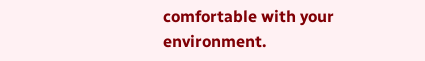comfortable with your environment.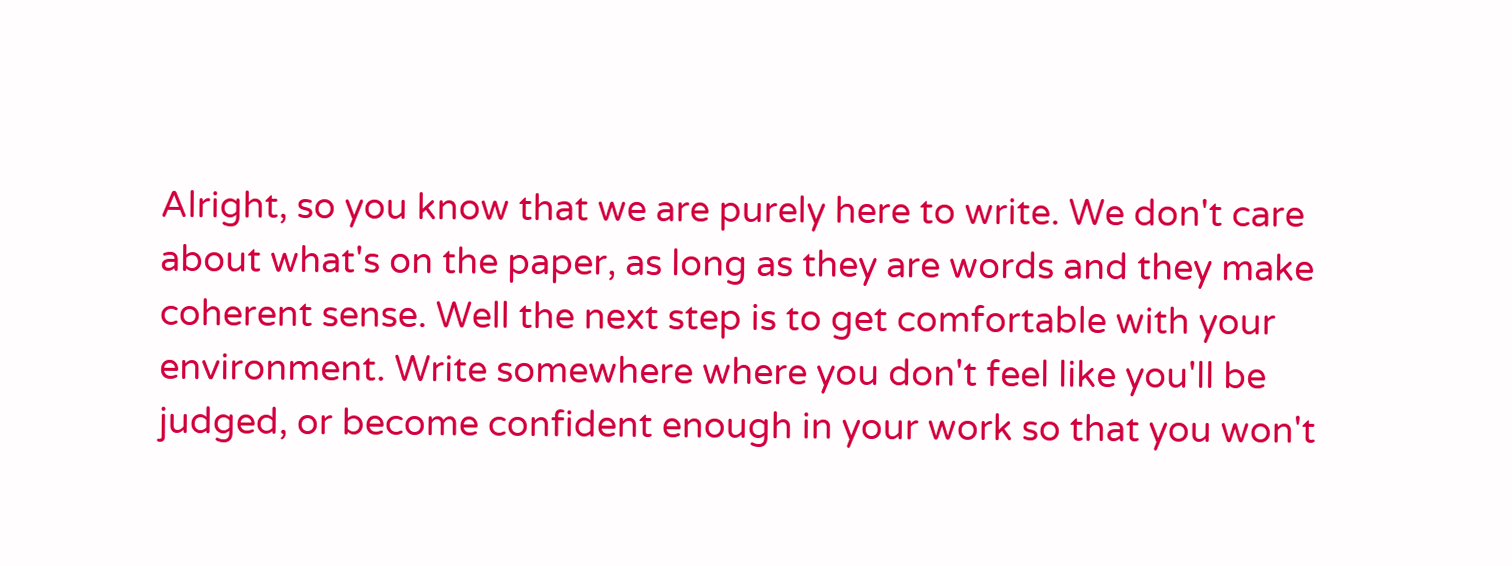Alright, so you know that we are purely here to write. We don't care about what's on the paper, as long as they are words and they make coherent sense. Well the next step is to get comfortable with your environment. Write somewhere where you don't feel like you'll be judged, or become confident enough in your work so that you won't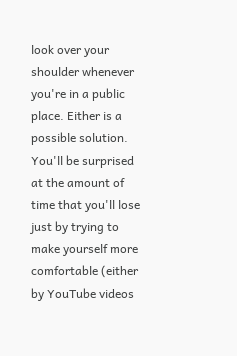look over your shoulder whenever you're in a public place. Either is a possible solution. You'll be surprised at the amount of time that you'll lose just by trying to make yourself more comfortable (either by YouTube videos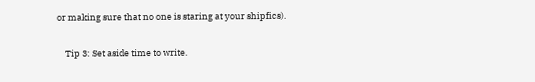or making sure that no one is staring at your shipfics).

    Tip 3: Set aside time to write.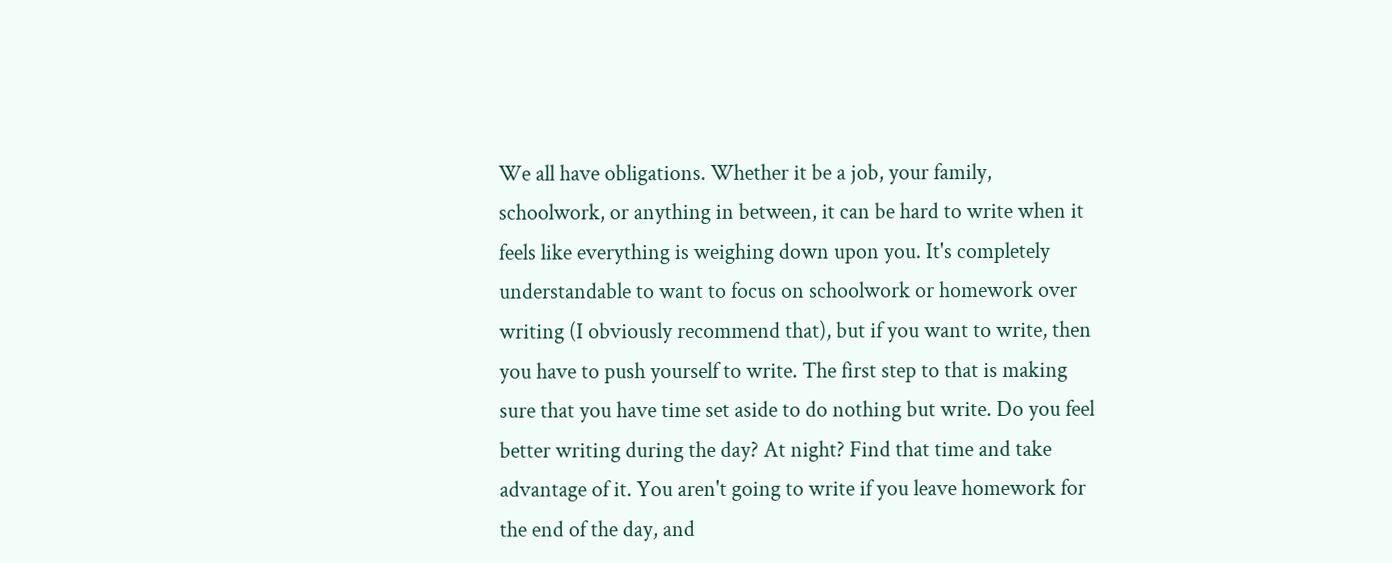We all have obligations. Whether it be a job, your family, schoolwork, or anything in between, it can be hard to write when it feels like everything is weighing down upon you. It's completely understandable to want to focus on schoolwork or homework over writing (I obviously recommend that), but if you want to write, then you have to push yourself to write. The first step to that is making sure that you have time set aside to do nothing but write. Do you feel better writing during the day? At night? Find that time and take advantage of it. You aren't going to write if you leave homework for the end of the day, and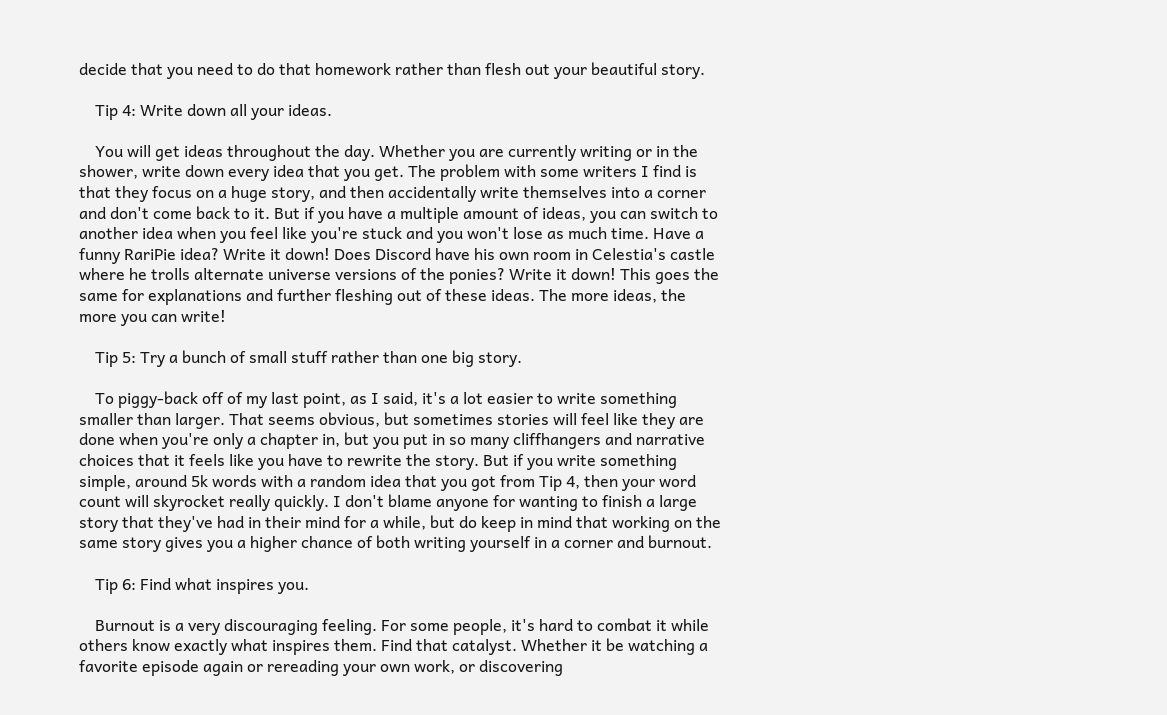decide that you need to do that homework rather than flesh out your beautiful story.

    Tip 4: Write down all your ideas.

    You will get ideas throughout the day. Whether you are currently writing or in the shower, write down every idea that you get. The problem with some writers I find is that they focus on a huge story, and then accidentally write themselves into a corner and don't come back to it. But if you have a multiple amount of ideas, you can switch to another idea when you feel like you're stuck and you won't lose as much time. Have a funny RariPie idea? Write it down! Does Discord have his own room in Celestia's castle where he trolls alternate universe versions of the ponies? Write it down! This goes the same for explanations and further fleshing out of these ideas. The more ideas, the more you can write!

    Tip 5: Try a bunch of small stuff rather than one big story.

    To piggy-back off of my last point, as I said, it's a lot easier to write something smaller than larger. That seems obvious, but sometimes stories will feel like they are done when you're only a chapter in, but you put in so many cliffhangers and narrative choices that it feels like you have to rewrite the story. But if you write something simple, around 5k words with a random idea that you got from Tip 4, then your word count will skyrocket really quickly. I don't blame anyone for wanting to finish a large story that they've had in their mind for a while, but do keep in mind that working on the same story gives you a higher chance of both writing yourself in a corner and burnout.

    Tip 6: Find what inspires you.

    Burnout is a very discouraging feeling. For some people, it's hard to combat it while others know exactly what inspires them. Find that catalyst. Whether it be watching a favorite episode again or rereading your own work, or discovering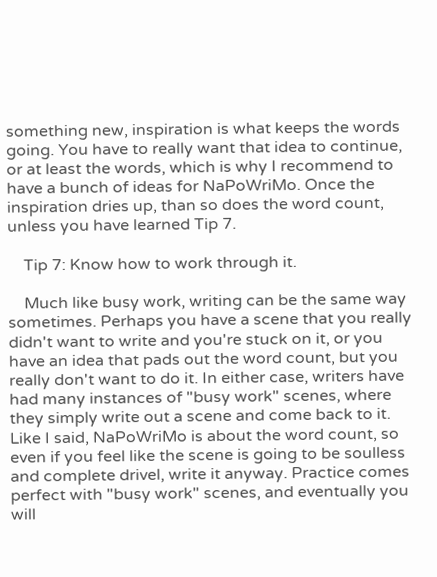something new, inspiration is what keeps the words going. You have to really want that idea to continue, or at least the words, which is why I recommend to have a bunch of ideas for NaPoWriMo. Once the inspiration dries up, than so does the word count, unless you have learned Tip 7.

    Tip 7: Know how to work through it.

    Much like busy work, writing can be the same way sometimes. Perhaps you have a scene that you really didn't want to write and you're stuck on it, or you have an idea that pads out the word count, but you really don't want to do it. In either case, writers have had many instances of "busy work" scenes, where they simply write out a scene and come back to it. Like I said, NaPoWriMo is about the word count, so even if you feel like the scene is going to be soulless and complete drivel, write it anyway. Practice comes perfect with "busy work" scenes, and eventually you will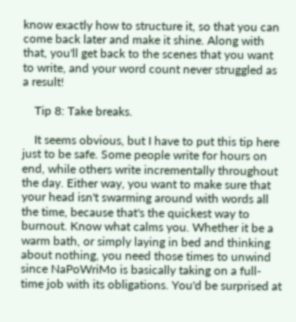know exactly how to structure it, so that you can come back later and make it shine. Along with that, you'll get back to the scenes that you want to write, and your word count never struggled as a result!

    Tip 8: Take breaks.

    It seems obvious, but I have to put this tip here just to be safe. Some people write for hours on end, while others write incrementally throughout the day. Either way, you want to make sure that your head isn't swarming around with words all the time, because that's the quickest way to burnout. Know what calms you. Whether it be a warm bath, or simply laying in bed and thinking about nothing, you need those times to unwind since NaPoWriMo is basically taking on a full-time job with its obligations. You'd be surprised at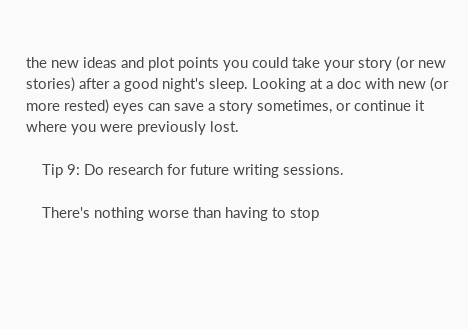the new ideas and plot points you could take your story (or new stories) after a good night's sleep. Looking at a doc with new (or more rested) eyes can save a story sometimes, or continue it where you were previously lost.

    Tip 9: Do research for future writing sessions.

    There's nothing worse than having to stop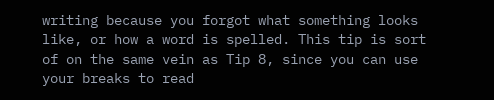writing because you forgot what something looks like, or how a word is spelled. This tip is sort of on the same vein as Tip 8, since you can use your breaks to read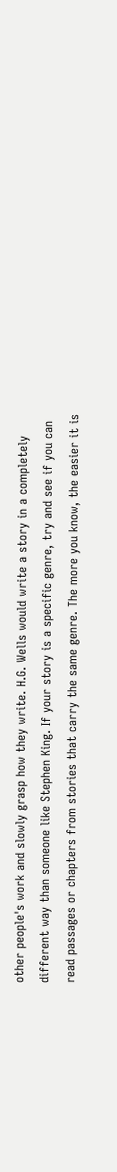other people's work and slowly grasp how they write. H.G. Wells would write a story in a completely different way than someone like Stephen King. If your story is a specific genre, try and see if you can read passages or chapters from stories that carry the same genre. The more you know, the easier it is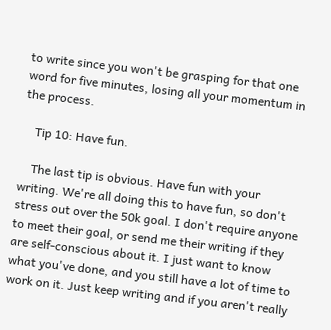to write since you won't be grasping for that one word for five minutes, losing all your momentum in the process.

    Tip 10: Have fun.

    The last tip is obvious. Have fun with your writing. We're all doing this to have fun, so don't stress out over the 50k goal. I don't require anyone to meet their goal, or send me their writing if they are self-conscious about it. I just want to know what you've done, and you still have a lot of time to work on it. Just keep writing and if you aren't really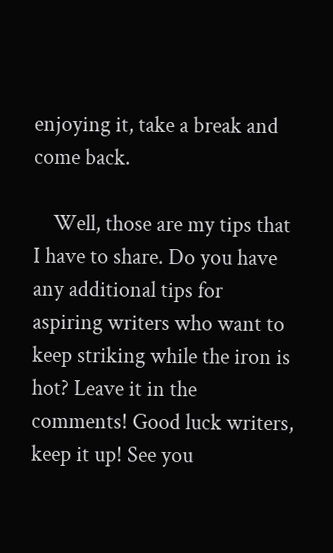enjoying it, take a break and come back.

    Well, those are my tips that I have to share. Do you have any additional tips for aspiring writers who want to keep striking while the iron is hot? Leave it in the comments! Good luck writers, keep it up! See you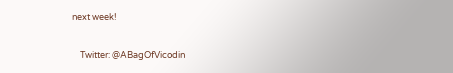next week!

    Twitter: @ABagOfVicodin